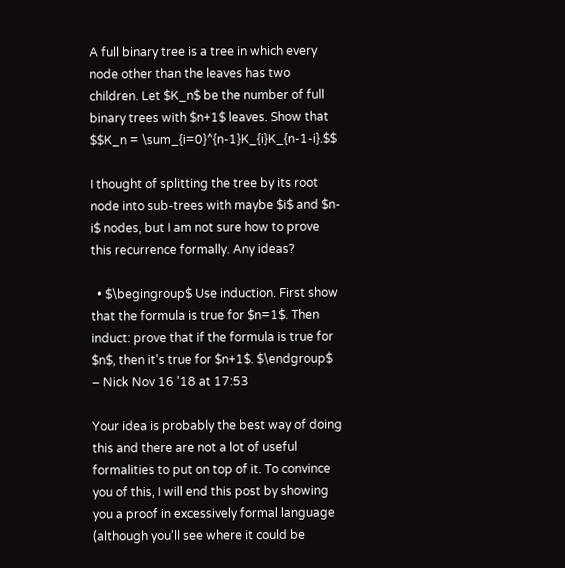A full binary tree is a tree in which every node other than the leaves has two children. Let $K_n$ be the number of full binary trees with $n+1$ leaves. Show that $$K_n = \sum_{i=0}^{n-1}K_{i}K_{n-1-i}.$$

I thought of splitting the tree by its root node into sub-trees with maybe $i$ and $n-i$ nodes, but I am not sure how to prove this recurrence formally. Any ideas?

  • $\begingroup$ Use induction. First show that the formula is true for $n=1$. Then induct: prove that if the formula is true for $n$, then it's true for $n+1$. $\endgroup$ – Nick Nov 16 '18 at 17:53

Your idea is probably the best way of doing this and there are not a lot of useful formalities to put on top of it. To convince you of this, I will end this post by showing you a proof in excessively formal language (although you'll see where it could be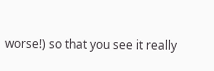worse!) so that you see it really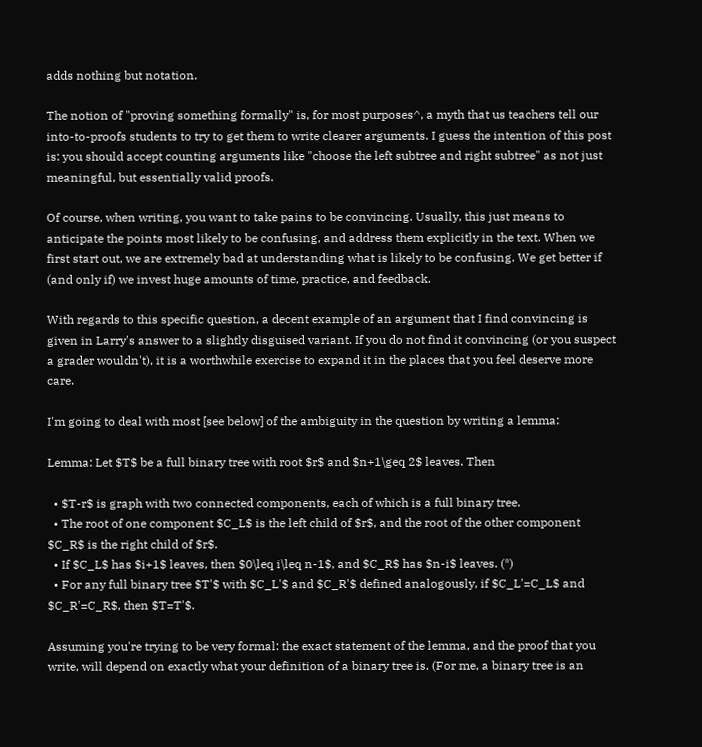adds nothing but notation.

The notion of "proving something formally" is, for most purposes^, a myth that us teachers tell our into-to-proofs students to try to get them to write clearer arguments. I guess the intention of this post is: you should accept counting arguments like "choose the left subtree and right subtree" as not just meaningful, but essentially valid proofs.

Of course, when writing, you want to take pains to be convincing. Usually, this just means to anticipate the points most likely to be confusing, and address them explicitly in the text. When we first start out, we are extremely bad at understanding what is likely to be confusing. We get better if (and only if) we invest huge amounts of time, practice, and feedback.

With regards to this specific question, a decent example of an argument that I find convincing is given in Larry's answer to a slightly disguised variant. If you do not find it convincing (or you suspect a grader wouldn't), it is a worthwhile exercise to expand it in the places that you feel deserve more care.

I'm going to deal with most [see below] of the ambiguity in the question by writing a lemma:

Lemma: Let $T$ be a full binary tree with root $r$ and $n+1\geq 2$ leaves. Then

  • $T-r$ is graph with two connected components, each of which is a full binary tree.
  • The root of one component $C_L$ is the left child of $r$, and the root of the other component $C_R$ is the right child of $r$.
  • If $C_L$ has $i+1$ leaves, then $0\leq i\leq n-1$, and $C_R$ has $n-i$ leaves. (*)
  • For any full binary tree $T'$ with $C_L'$ and $C_R'$ defined analogously, if $C_L'=C_L$ and $C_R'=C_R$, then $T=T'$.

Assuming you're trying to be very formal: the exact statement of the lemma, and the proof that you write, will depend on exactly what your definition of a binary tree is. (For me, a binary tree is an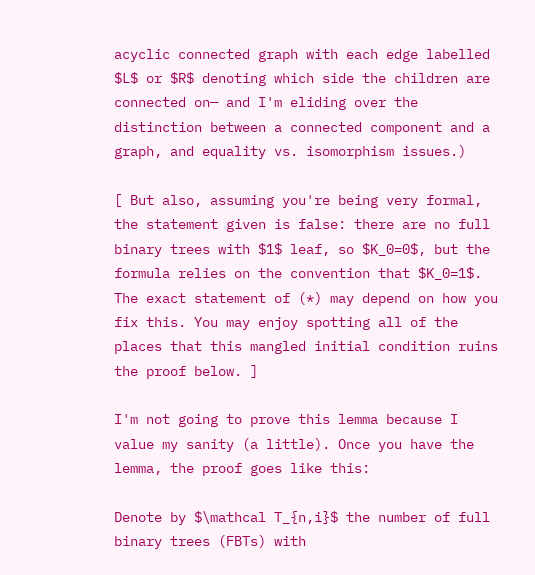acyclic connected graph with each edge labelled $L$ or $R$ denoting which side the children are connected on— and I'm eliding over the distinction between a connected component and a graph, and equality vs. isomorphism issues.)

[ But also, assuming you're being very formal, the statement given is false: there are no full binary trees with $1$ leaf, so $K_0=0$, but the formula relies on the convention that $K_0=1$. The exact statement of (*) may depend on how you fix this. You may enjoy spotting all of the places that this mangled initial condition ruins the proof below. ]

I'm not going to prove this lemma because I value my sanity (a little). Once you have the lemma, the proof goes like this:

Denote by $\mathcal T_{n,i}$ the number of full binary trees (FBTs) with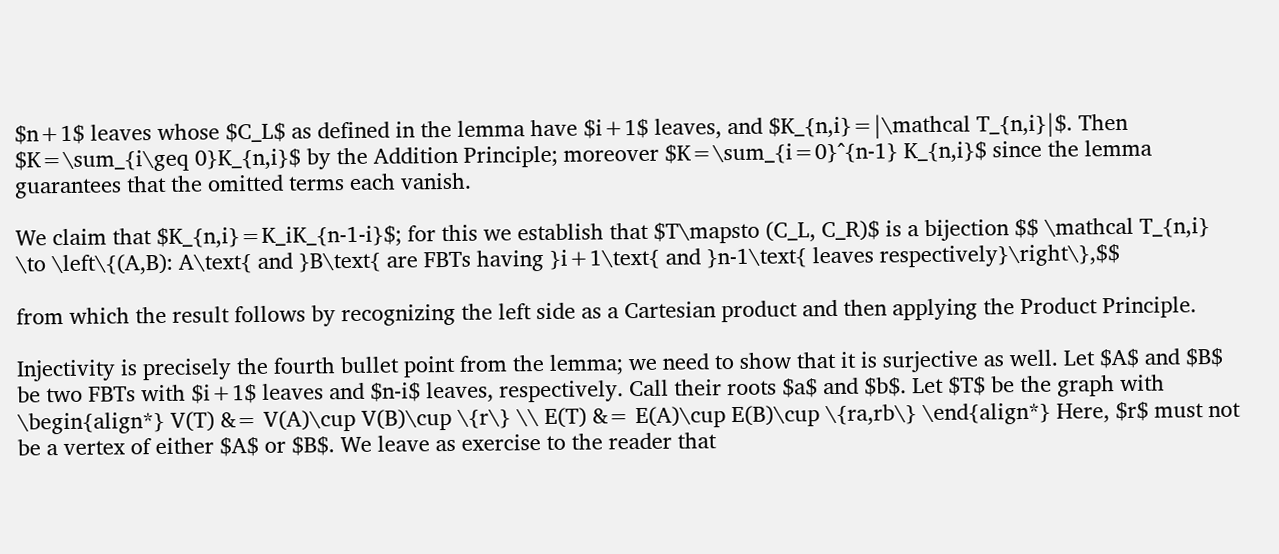$n+1$ leaves whose $C_L$ as defined in the lemma have $i+1$ leaves, and $K_{n,i}=|\mathcal T_{n,i}|$. Then $K=\sum_{i\geq 0}K_{n,i}$ by the Addition Principle; moreover $K=\sum_{i=0}^{n-1} K_{n,i}$ since the lemma guarantees that the omitted terms each vanish.

We claim that $K_{n,i}=K_iK_{n-1-i}$; for this we establish that $T\mapsto (C_L, C_R)$ is a bijection $$ \mathcal T_{n,i} \to \left\{(A,B): A\text{ and }B\text{ are FBTs having }i+1\text{ and }n-1\text{ leaves respectively}\right\},$$

from which the result follows by recognizing the left side as a Cartesian product and then applying the Product Principle.

Injectivity is precisely the fourth bullet point from the lemma; we need to show that it is surjective as well. Let $A$ and $B$ be two FBTs with $i+1$ leaves and $n-i$ leaves, respectively. Call their roots $a$ and $b$. Let $T$ be the graph with \begin{align*} V(T) &= V(A)\cup V(B)\cup \{r\} \\ E(T) &= E(A)\cup E(B)\cup \{ra,rb\} \end{align*} Here, $r$ must not be a vertex of either $A$ or $B$. We leave as exercise to the reader that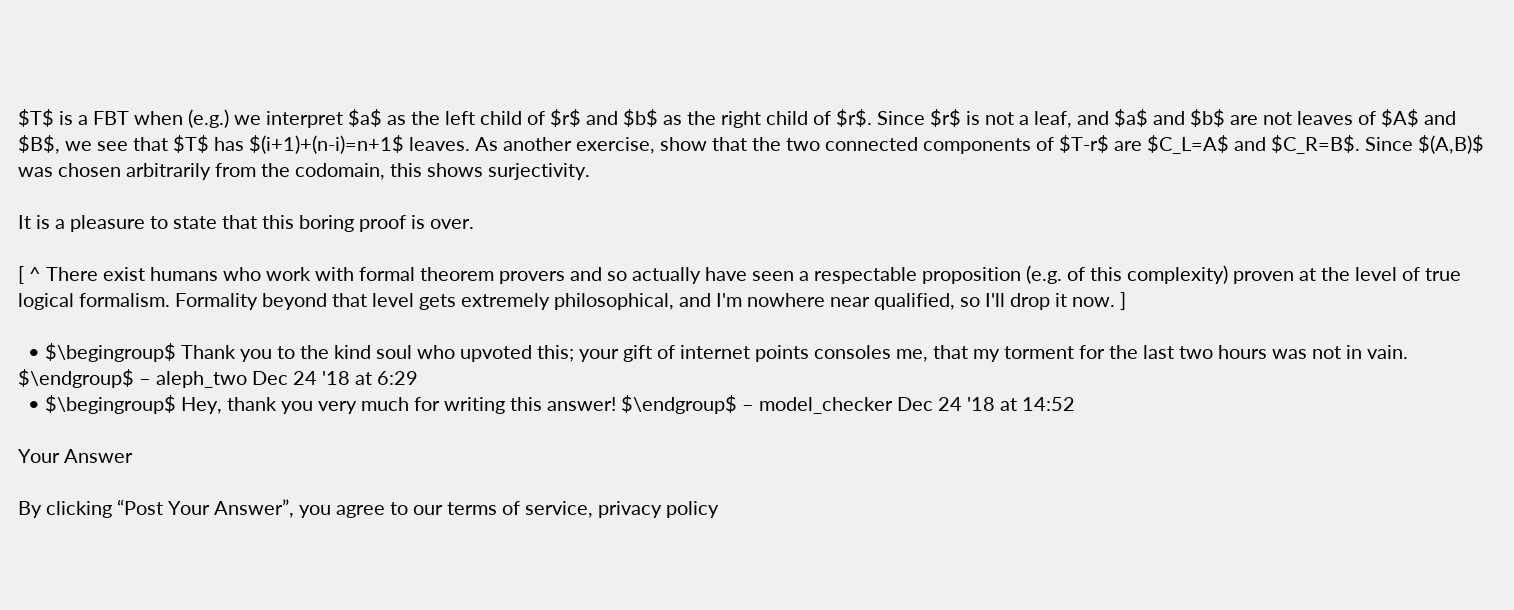$T$ is a FBT when (e.g.) we interpret $a$ as the left child of $r$ and $b$ as the right child of $r$. Since $r$ is not a leaf, and $a$ and $b$ are not leaves of $A$ and $B$, we see that $T$ has $(i+1)+(n-i)=n+1$ leaves. As another exercise, show that the two connected components of $T-r$ are $C_L=A$ and $C_R=B$. Since $(A,B)$ was chosen arbitrarily from the codomain, this shows surjectivity.

It is a pleasure to state that this boring proof is over.

[ ^ There exist humans who work with formal theorem provers and so actually have seen a respectable proposition (e.g. of this complexity) proven at the level of true logical formalism. Formality beyond that level gets extremely philosophical, and I'm nowhere near qualified, so I'll drop it now. ]

  • $\begingroup$ Thank you to the kind soul who upvoted this; your gift of internet points consoles me, that my torment for the last two hours was not in vain. $\endgroup$ – aleph_two Dec 24 '18 at 6:29
  • $\begingroup$ Hey, thank you very much for writing this answer! $\endgroup$ – model_checker Dec 24 '18 at 14:52

Your Answer

By clicking “Post Your Answer”, you agree to our terms of service, privacy policy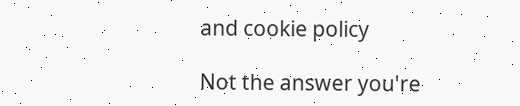and cookie policy

Not the answer you're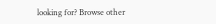looking for? Browse other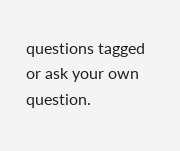questions tagged or ask your own question.